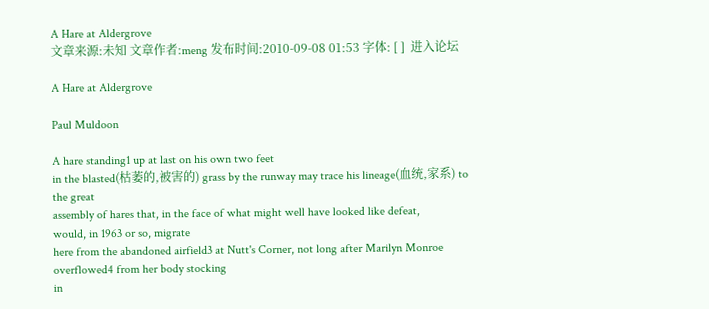A Hare at Aldergrove
文章来源:未知 文章作者:meng 发布时间:2010-09-08 01:53 字体: [ ]  进入论坛

A Hare at Aldergrove

Paul Muldoon

A hare standing1 up at last on his own two feet
in the blasted(枯萎的,被害的) grass by the runway may trace his lineage(血统,家系) to the great
assembly of hares that, in the face of what might well have looked like defeat,
would, in 1963 or so, migrate
here from the abandoned airfield3 at Nutt's Corner, not long after Marilyn Monroe
overflowed4 from her body stocking
in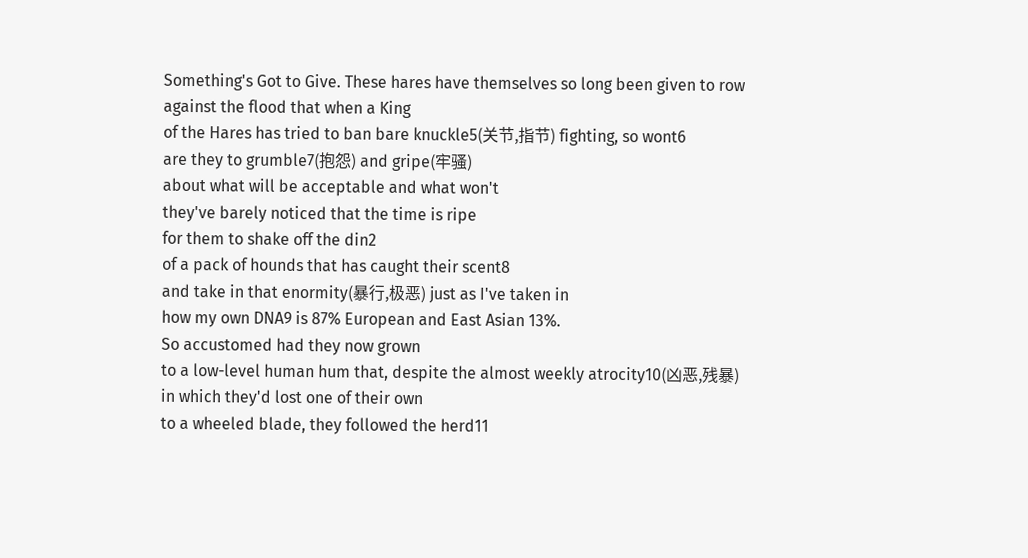Something's Got to Give. These hares have themselves so long been given to row
against the flood that when a King
of the Hares has tried to ban bare knuckle5(关节,指节) fighting, so wont6
are they to grumble7(抱怨) and gripe(牢骚)
about what will be acceptable and what won't
they've barely noticed that the time is ripe
for them to shake off the din2
of a pack of hounds that has caught their scent8
and take in that enormity(暴行,极恶) just as I've taken in
how my own DNA9 is 87% European and East Asian 13%.
So accustomed had they now grown
to a low-level human hum that, despite the almost weekly atrocity10(凶恶,残暴)
in which they'd lost one of their own
to a wheeled blade, they followed the herd11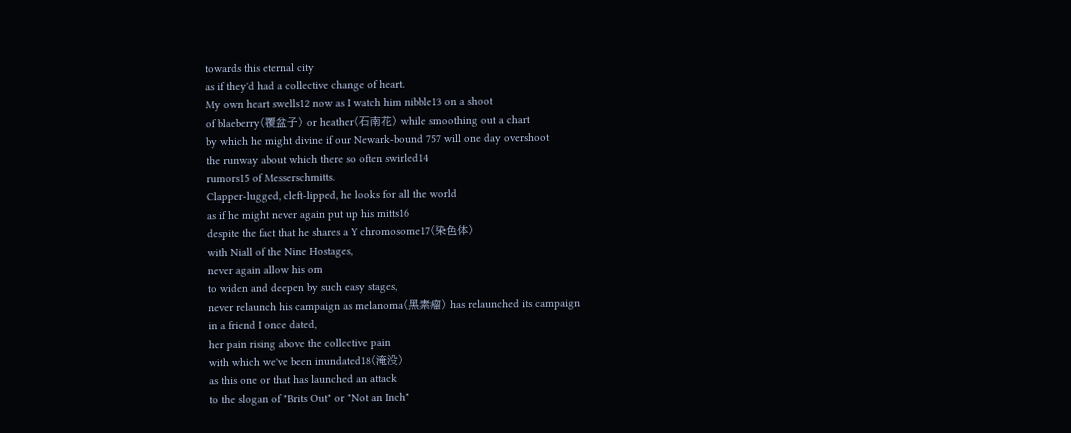towards this eternal city
as if they'd had a collective change of heart.
My own heart swells12 now as I watch him nibble13 on a shoot
of blaeberry(覆盆子) or heather(石南花) while smoothing out a chart
by which he might divine if our Newark-bound 757 will one day overshoot
the runway about which there so often swirled14
rumors15 of Messerschmitts.
Clapper-lugged, cleft-lipped, he looks for all the world
as if he might never again put up his mitts16
despite the fact that he shares a Y chromosome17(染色体)
with Niall of the Nine Hostages,
never again allow his om
to widen and deepen by such easy stages,
never relaunch his campaign as melanoma(黑素瘤) has relaunched its campaign
in a friend I once dated,
her pain rising above the collective pain
with which we've been inundated18(淹没)
as this one or that has launched an attack
to the slogan of "Brits Out" or "Not an Inch"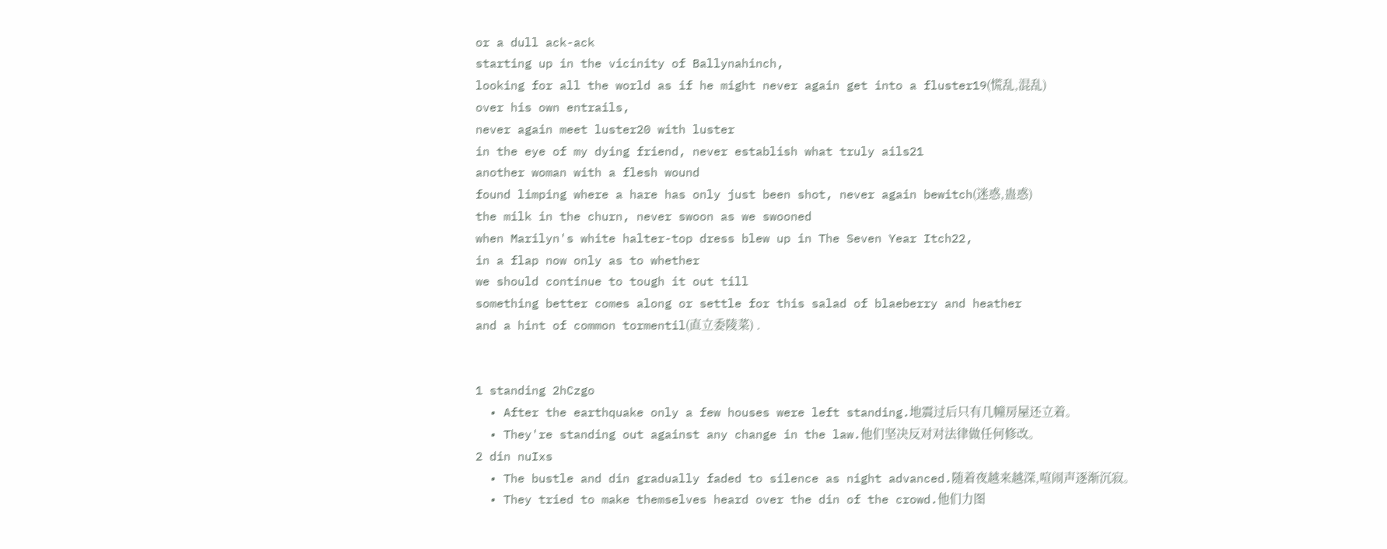or a dull ack-ack
starting up in the vicinity of Ballynahinch,
looking for all the world as if he might never again get into a fluster19(慌乱,混乱)
over his own entrails,
never again meet luster20 with luster
in the eye of my dying friend, never establish what truly ails21
another woman with a flesh wound
found limping where a hare has only just been shot, never again bewitch(迷惑,蛊惑)
the milk in the churn, never swoon as we swooned
when Marilyn's white halter-top dress blew up in The Seven Year Itch22,
in a flap now only as to whether
we should continue to tough it out till
something better comes along or settle for this salad of blaeberry and heather
and a hint of common tormentil(直立委陵菜) .


1 standing 2hCzgo
  • After the earthquake only a few houses were left standing.地震过后只有几幢房屋还立着。
  • They're standing out against any change in the law.他们坚决反对对法律做任何修改。
2 din nuIxs
  • The bustle and din gradually faded to silence as night advanced.随着夜越来越深,喧闹声逐渐沉寂。
  • They tried to make themselves heard over the din of the crowd.他们力图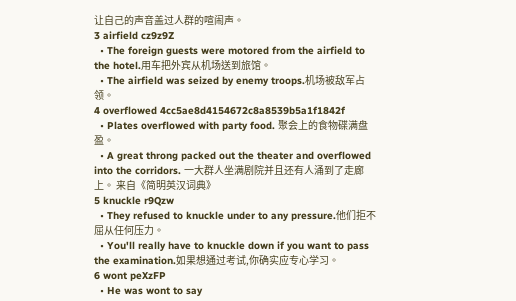让自己的声音盖过人群的喧闹声。
3 airfield cz9z9Z
  • The foreign guests were motored from the airfield to the hotel.用车把外宾从机场送到旅馆。
  • The airfield was seized by enemy troops.机场被敌军占领。
4 overflowed 4cc5ae8d4154672c8a8539b5a1f1842f
  • Plates overflowed with party food. 聚会上的食物碟满盘盈。
  • A great throng packed out the theater and overflowed into the corridors. 一大群人坐满剧院并且还有人涌到了走廊上。 来自《简明英汉词典》
5 knuckle r9Qzw
  • They refused to knuckle under to any pressure.他们拒不屈从任何压力。
  • You'll really have to knuckle down if you want to pass the examination.如果想通过考试,你确实应专心学习。
6 wont peXzFP
  • He was wont to say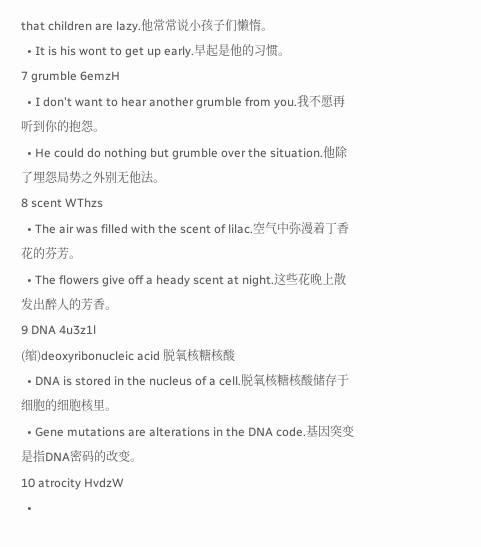that children are lazy.他常常说小孩子们懒惰。
  • It is his wont to get up early.早起是他的习惯。
7 grumble 6emzH
  • I don't want to hear another grumble from you.我不愿再听到你的抱怨。
  • He could do nothing but grumble over the situation.他除了埋怨局势之外别无他法。
8 scent WThzs
  • The air was filled with the scent of lilac.空气中弥漫着丁香花的芬芳。
  • The flowers give off a heady scent at night.这些花晚上散发出醉人的芳香。
9 DNA 4u3z1l
(缩)deoxyribonucleic acid 脱氧核糖核酸
  • DNA is stored in the nucleus of a cell.脱氧核糖核酸储存于细胞的细胞核里。
  • Gene mutations are alterations in the DNA code.基因突变是指DNA密码的改变。
10 atrocity HvdzW
  •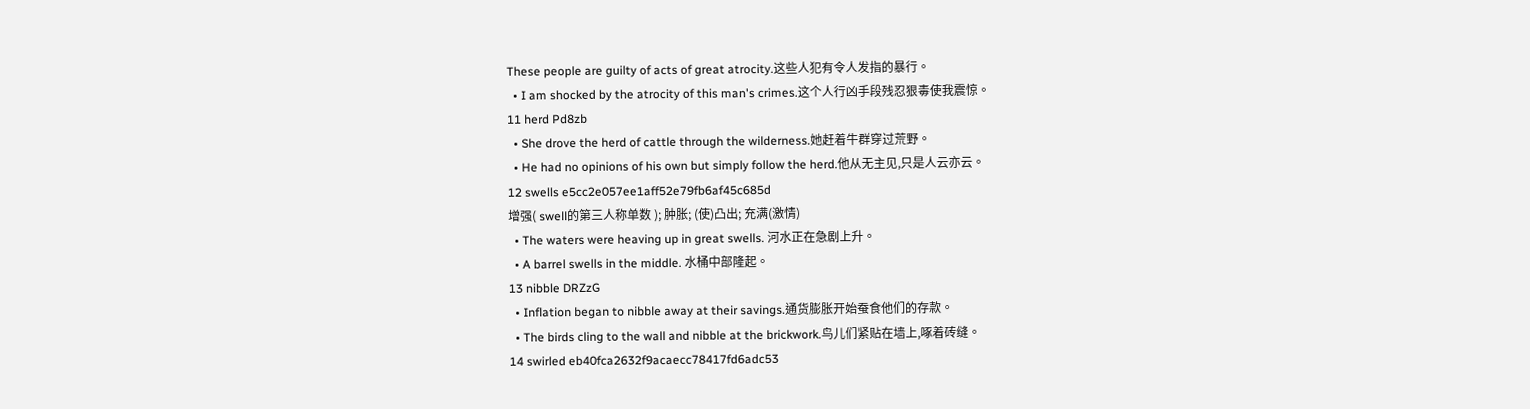These people are guilty of acts of great atrocity.这些人犯有令人发指的暴行。
  • I am shocked by the atrocity of this man's crimes.这个人行凶手段残忍狠毒使我震惊。
11 herd Pd8zb
  • She drove the herd of cattle through the wilderness.她赶着牛群穿过荒野。
  • He had no opinions of his own but simply follow the herd.他从无主见,只是人云亦云。
12 swells e5cc2e057ee1aff52e79fb6af45c685d
增强( swell的第三人称单数 ); 肿胀; (使)凸出; 充满(激情)
  • The waters were heaving up in great swells. 河水正在急剧上升。
  • A barrel swells in the middle. 水桶中部隆起。
13 nibble DRZzG
  • Inflation began to nibble away at their savings.通货膨胀开始蚕食他们的存款。
  • The birds cling to the wall and nibble at the brickwork.鸟儿们紧贴在墙上,啄着砖缝。
14 swirled eb40fca2632f9acaecc78417fd6adc53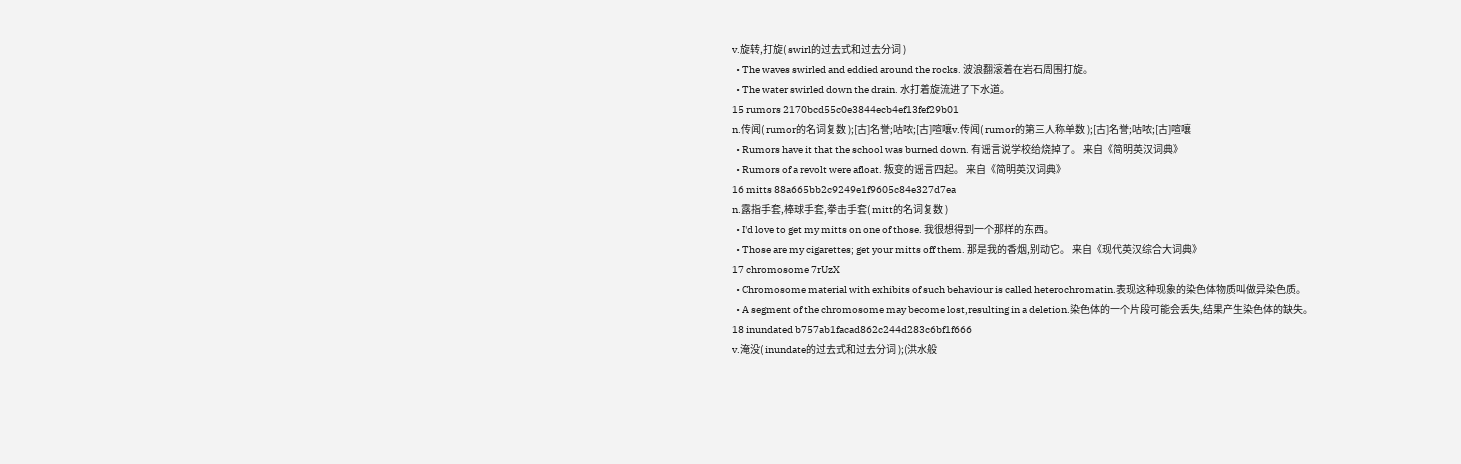v.旋转,打旋( swirl的过去式和过去分词 )
  • The waves swirled and eddied around the rocks. 波浪翻滚着在岩石周围打旋。
  • The water swirled down the drain. 水打着旋流进了下水道。
15 rumors 2170bcd55c0e3844ecb4ef13fef29b01
n.传闻( rumor的名词复数 );[古]名誉;咕哝;[古]喧嚷v.传闻( rumor的第三人称单数 );[古]名誉;咕哝;[古]喧嚷
  • Rumors have it that the school was burned down. 有谣言说学校给烧掉了。 来自《简明英汉词典》
  • Rumors of a revolt were afloat. 叛变的谣言四起。 来自《简明英汉词典》
16 mitts 88a665bb2c9249e1f9605c84e327d7ea
n.露指手套,棒球手套,拳击手套( mitt的名词复数 )
  • I'd love to get my mitts on one of those. 我很想得到一个那样的东西。
  • Those are my cigarettes; get your mitts off them. 那是我的香烟,别动它。 来自《现代英汉综合大词典》
17 chromosome 7rUzX
  • Chromosome material with exhibits of such behaviour is called heterochromatin.表现这种现象的染色体物质叫做异染色质。
  • A segment of the chromosome may become lost,resulting in a deletion.染色体的一个片段可能会丢失,结果产生染色体的缺失。
18 inundated b757ab1facad862c244d283c6bf1f666
v.淹没( inundate的过去式和过去分词 );(洪水般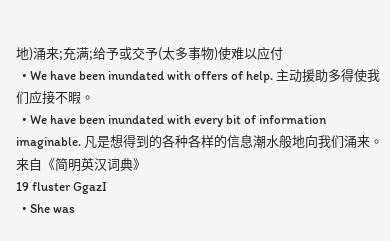地)涌来;充满;给予或交予(太多事物)使难以应付
  • We have been inundated with offers of help. 主动援助多得使我们应接不暇。
  • We have been inundated with every bit of information imaginable. 凡是想得到的各种各样的信息潮水般地向我们涌来。 来自《简明英汉词典》
19 fluster GgazI
  • She was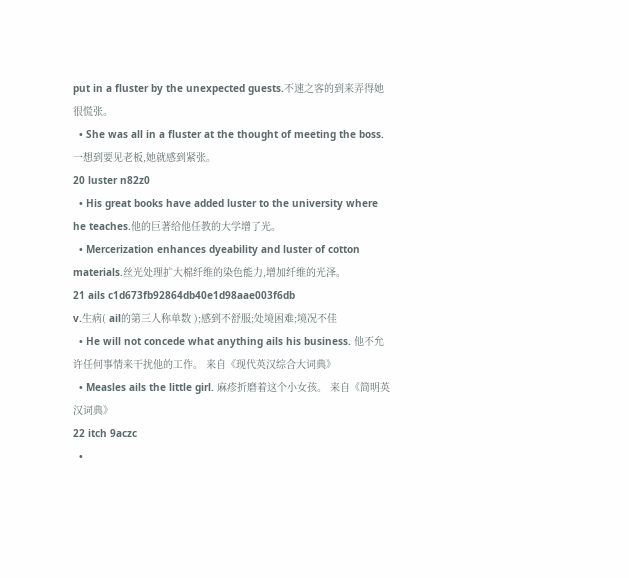put in a fluster by the unexpected guests.不速之客的到来弄得她很慌张。
  • She was all in a fluster at the thought of meeting the boss.一想到要见老板,她就感到紧张。
20 luster n82z0
  • His great books have added luster to the university where he teaches.他的巨著给他任教的大学增了光。
  • Mercerization enhances dyeability and luster of cotton materials.丝光处理扩大棉纤维的染色能力,增加纤维的光泽。
21 ails c1d673fb92864db40e1d98aae003f6db
v.生病( ail的第三人称单数 );感到不舒服;处境困难;境况不佳
  • He will not concede what anything ails his business. 他不允许任何事情来干扰他的工作。 来自《现代英汉综合大词典》
  • Measles ails the little girl. 麻疹折磨着这个小女孩。 来自《简明英汉词典》
22 itch 9aczc
  •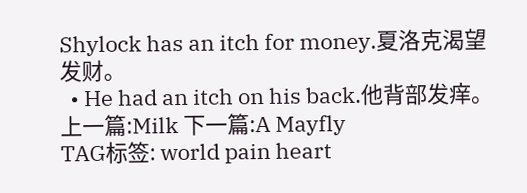Shylock has an itch for money.夏洛克渴望发财。
  • He had an itch on his back.他背部发痒。
上一篇:Milk 下一篇:A Mayfly
TAG标签: world pain heart